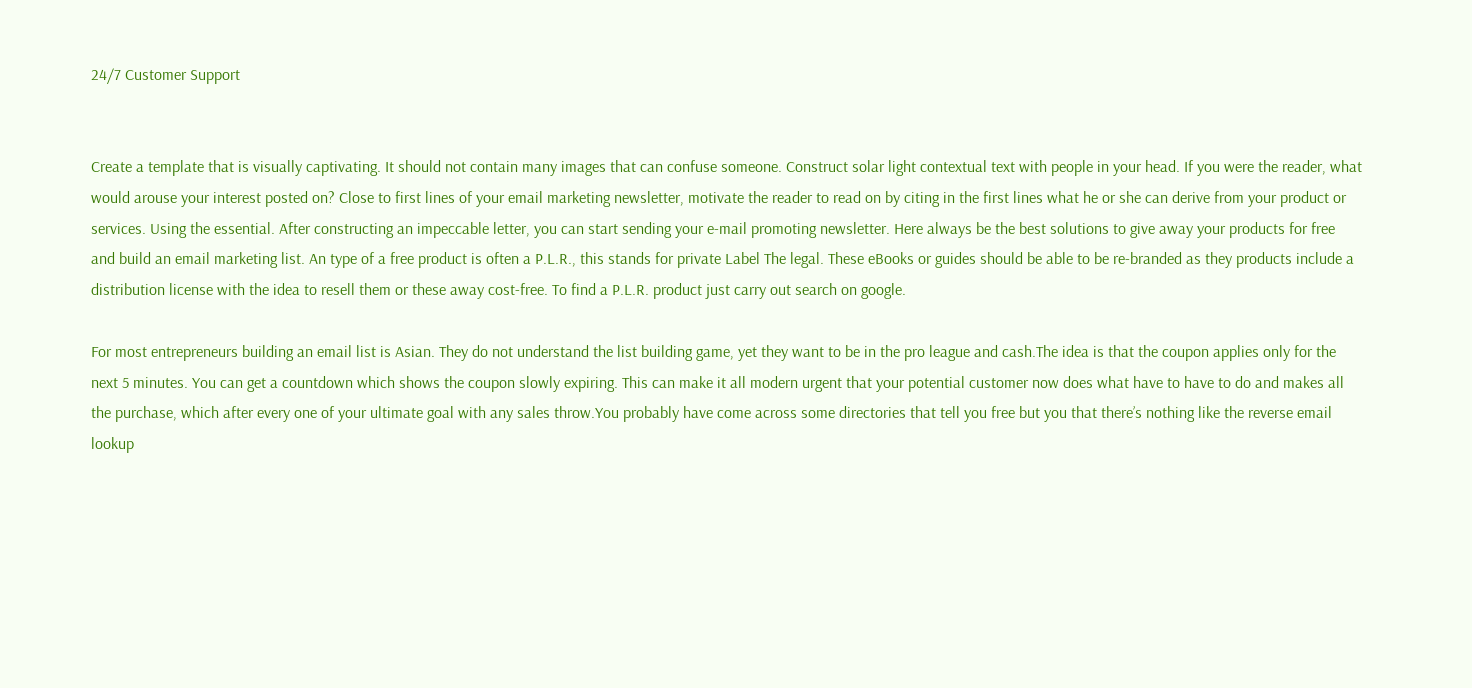24/7 Customer Support


Create a template that is visually captivating. It should not contain many images that can confuse someone. Construct solar light contextual text with people in your head. If you were the reader, what would arouse your interest posted on? Close to first lines of your email marketing newsletter, motivate the reader to read on by citing in the first lines what he or she can derive from your product or services. Using the essential. After constructing an impeccable letter, you can start sending your e-mail promoting newsletter. Here always be the best solutions to give away your products for free and build an email marketing list. An type of a free product is often a P.L.R., this stands for private Label The legal. These eBooks or guides should be able to be re-branded as they products include a distribution license with the idea to resell them or these away cost-free. To find a P.L.R. product just carry out search on google.

For most entrepreneurs building an email list is Asian. They do not understand the list building game, yet they want to be in the pro league and cash.The idea is that the coupon applies only for the next 5 minutes. You can get a countdown which shows the coupon slowly expiring. This can make it all modern urgent that your potential customer now does what have to have to do and makes all the purchase, which after every one of your ultimate goal with any sales throw.You probably have come across some directories that tell you free but you that there’s nothing like the reverse email lookup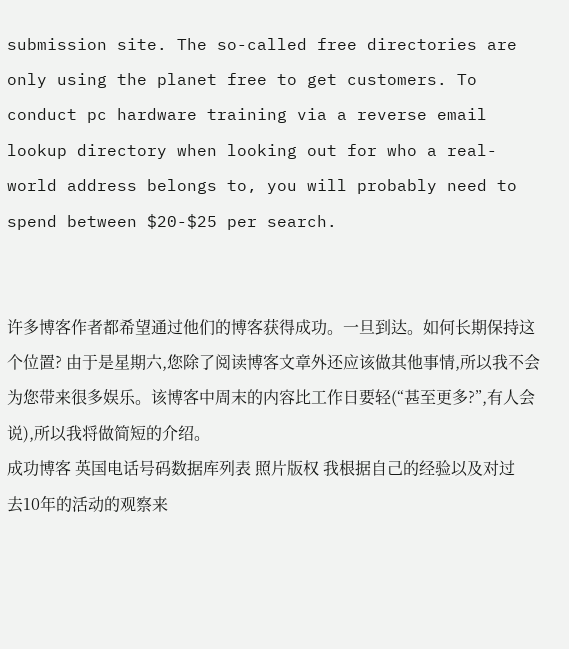submission site. The so-called free directories are only using the planet free to get customers. To conduct pc hardware training via a reverse email lookup directory when looking out for who a real-world address belongs to, you will probably need to spend between $20-$25 per search.


许多博客作者都希望通过他们的博客获得成功。一旦到达。如何长期保持这个位置? 由于是星期六,您除了阅读博客文章外还应该做其他事情,所以我不会为您带来很多娱乐。该博客中周末的内容比工作日要轻(“甚至更多?”,有人会说),所以我将做简短的介绍。
成功博客 英国电话号码数据库列表 照片版权 我根据自己的经验以及对过去10年的活动的观察来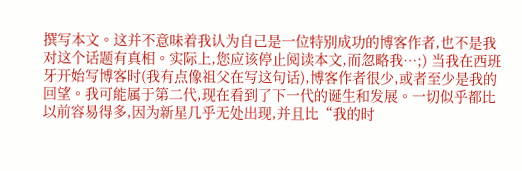撰写本文。这并不意味着我认为自己是一位特别成功的博客作者,也不是我对这个话题有真相。实际上,您应该停止阅读本文,而忽略我…;) 当我在西班牙开始写博客时(我有点像祖父在写这句话),博客作者很少,或者至少是我的回望。我可能属于第二代,现在看到了下一代的诞生和发展。一切似乎都比以前容易得多,因为新星几乎无处出现,并且比“我的时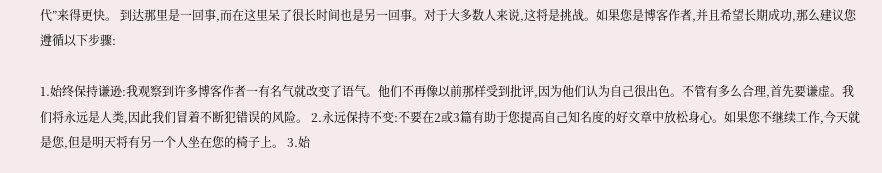代”来得更快。 到达那里是一回事,而在这里呆了很长时间也是另一回事。对于大多数人来说,这将是挑战。如果您是博客作者,并且希望长期成功,那么建议您遵循以下步骤:

1.始终保持谦逊:我观察到许多博客作者一有名气就改变了语气。他们不再像以前那样受到批评,因为他们认为自己很出色。不管有多么合理,首先要谦虚。我们将永远是人类,因此我们冒着不断犯错误的风险。 2.永远保持不变:不要在2或3篇有助于您提高自己知名度的好文章中放松身心。如果您不继续工作,今天就是您,但是明天将有另一个人坐在您的椅子上。 3.始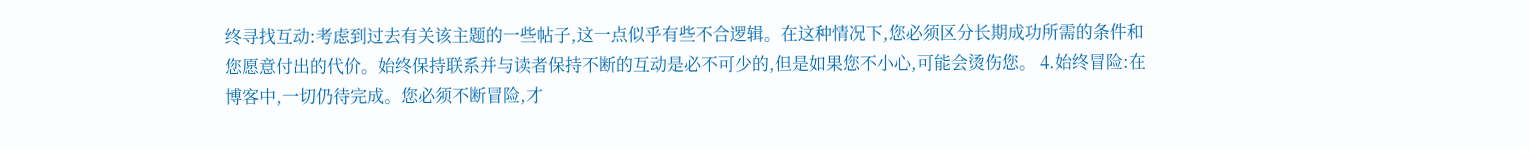终寻找互动:考虑到过去有关该主题的一些帖子,这一点似乎有些不合逻辑。在这种情况下,您必须区分长期成功所需的条件和您愿意付出的代价。始终保持联系并与读者保持不断的互动是必不可少的,但是如果您不小心,可能会烫伤您。 4.始终冒险:在博客中,一切仍待完成。您必须不断冒险,才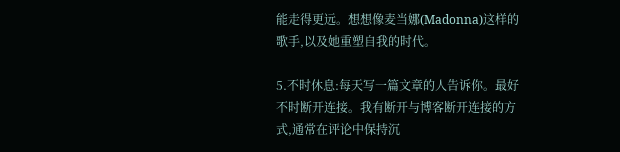能走得更远。想想像麦当娜(Madonna)这样的歌手,以及她重塑自我的时代。

5.不时休息:每天写一篇文章的人告诉你。最好不时断开连接。我有断开与博客断开连接的方式,通常在评论中保持沉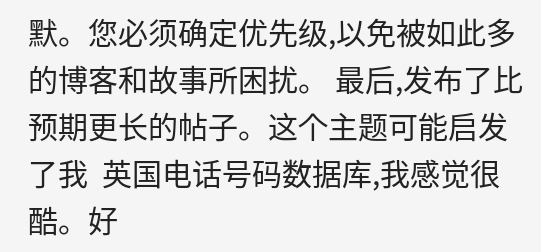默。您必须确定优先级,以免被如此多的博客和故事所困扰。 最后,发布了比预期更长的帖子。这个主题可能启发了我  英国电话号码数据库,我感觉很酷。好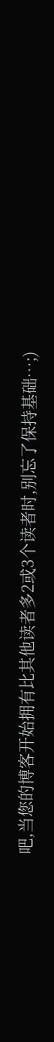吧,当您的博客开始拥有比其他读者多2或3个读者时,别忘了保持基础…;)